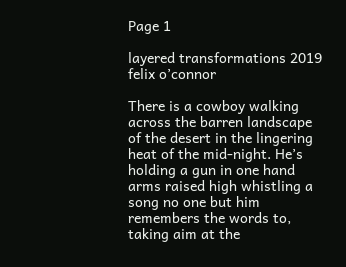Page 1

layered transformations 2019 felix o’connor

There is a cowboy walking across the barren landscape of the desert in the lingering heat of the mid-night. He’s holding a gun in one hand arms raised high whistling a song no one but him remembers the words to, taking aim at the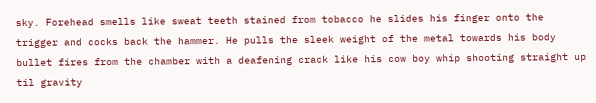sky. Forehead smells like sweat teeth stained from tobacco he slides his finger onto the trigger and cocks back the hammer. He pulls the sleek weight of the metal towards his body bullet fires from the chamber with a deafening crack like his cow boy whip shooting straight up til gravity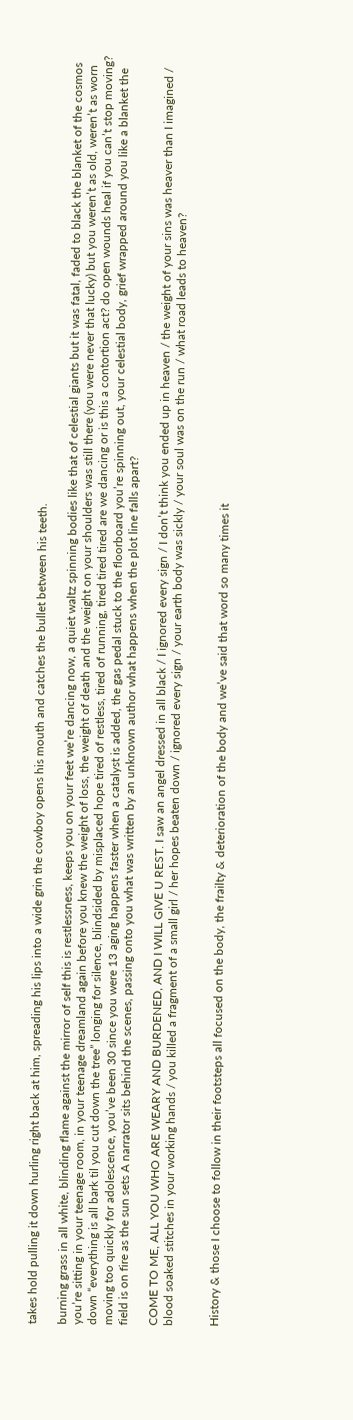takes hold pulling it down hurling right back at him, spreading his lips into a wide grin the cowboy opens his mouth and catches the bullet between his teeth.

burning grass in all white, blinding flame against the mirror of self this is restlessness, keeps you on your feet we’re dancing now, a quiet waltz spinning bodies like that of celestial giants but it was fatal, faded to black the blanket of the cosmos you’re sitting in your teenage room, in your teenage dreamland again before you knew the weight of loss, the weight of death and the weight on your shoulders was still there (you were never that lucky) but you weren’t as old, weren’t as worn down “everything is all bark til you cut down the tree” longing for silence, blindsided by misplaced hope tired of restless, tired of running, tired tired tired are we dancing or is this a contortion act? do open wounds heal if you can’t stop moving? moving too quickly for adolescence, you’ve been 30 since you were 13 aging happens faster when a catalyst is added, the gas pedal stuck to the floorboard you’re spinning out, your celestial body, grief wrapped around you like a blanket the field is on fire as the sun sets A narrator sits behind the scenes, passing onto you what was written by an unknown author what happens when the plot line falls apart?

COME TO ME, ALL YOU WHO ARE WEARY AND BURDENED, AND I WILL GIVE U REST. I saw an angel dressed in all black / I ignored every sign / I don’t think you ended up in heaven / the weight of your sins was heaver than I imagined / blood soaked stitches in your working hands / you killed a fragment of a small girl / her hopes beaten down / ignored every sign / your earth body was sickly / your soul was on the run / what road leads to heaven?


History & those I choose to follow in their footsteps all focused on the body, the frailty & deterioration of the body and we’ve said that word so many times it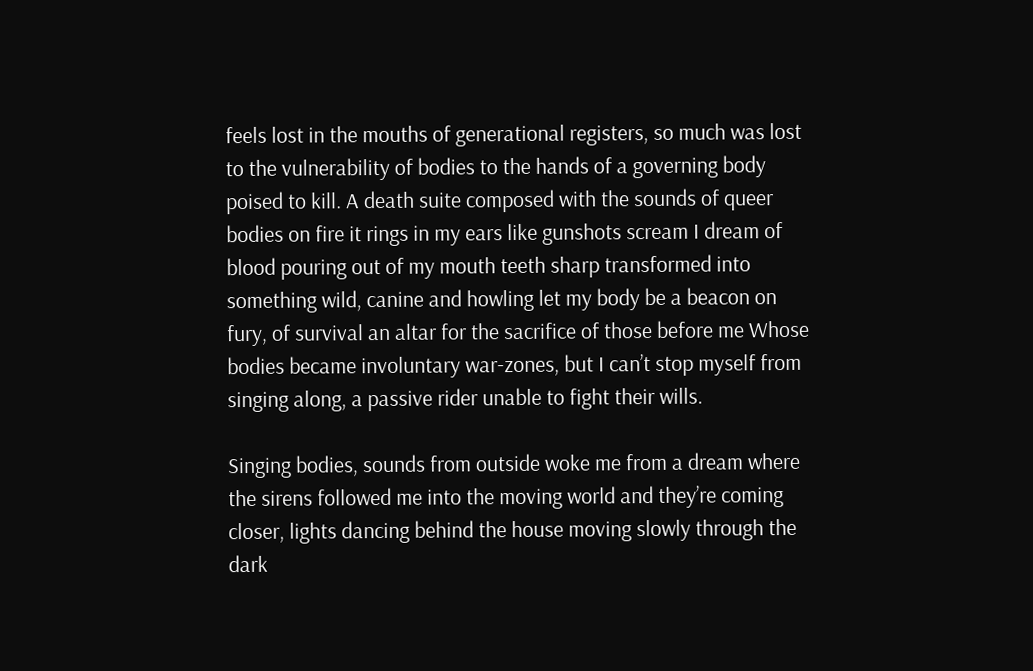feels lost in the mouths of generational registers, so much was lost to the vulnerability of bodies to the hands of a governing body poised to kill. A death suite composed with the sounds of queer bodies on fire it rings in my ears like gunshots scream I dream of blood pouring out of my mouth teeth sharp transformed into something wild, canine and howling let my body be a beacon on fury, of survival an altar for the sacrifice of those before me Whose bodies became involuntary war-zones, but I can’t stop myself from singing along, a passive rider unable to fight their wills.

Singing bodies, sounds from outside woke me from a dream where the sirens followed me into the moving world and they’re coming closer, lights dancing behind the house moving slowly through the dark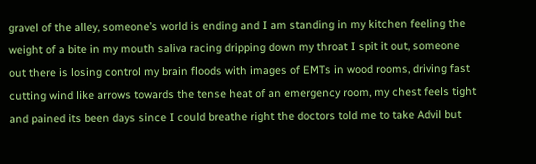gravel of the alley, someone’s world is ending and I am standing in my kitchen feeling the weight of a bite in my mouth saliva racing dripping down my throat I spit it out, someone out there is losing control my brain floods with images of EMTs in wood rooms, driving fast cutting wind like arrows towards the tense heat of an emergency room, my chest feels tight and pained its been days since I could breathe right the doctors told me to take Advil but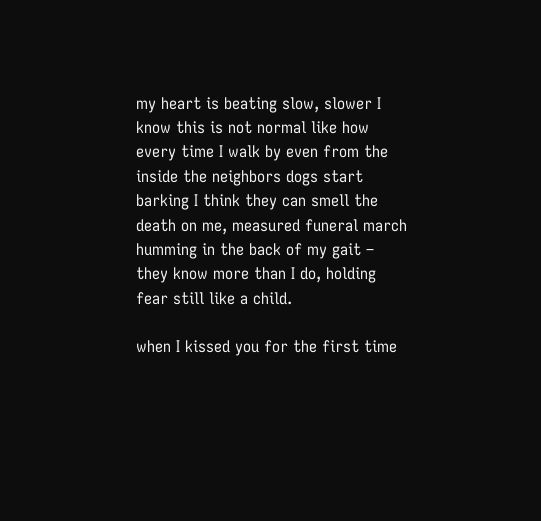my heart is beating slow, slower I know this is not normal like how every time I walk by even from the inside the neighbors dogs start barking I think they can smell the death on me, measured funeral march humming in the back of my gait – they know more than I do, holding fear still like a child.

when I kissed you for the first time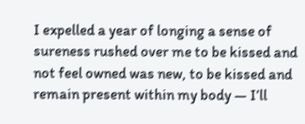I expelled a year of longing a sense of sureness rushed over me to be kissed and not feel owned was new, to be kissed and remain present within my body — I’ll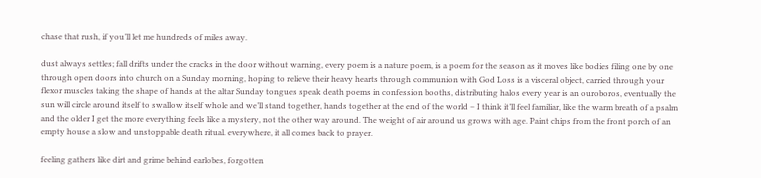chase that rush, if you’ll let me hundreds of miles away.

dust always settles; fall drifts under the cracks in the door without warning, every poem is a nature poem, is a poem for the season as it moves like bodies filing one by one through open doors into church on a Sunday morning, hoping to relieve their heavy hearts through communion with God Loss is a visceral object, carried through your flexor muscles taking the shape of hands at the altar Sunday tongues speak death poems in confession booths, distributing halos every year is an ouroboros, eventually the sun will circle around itself to swallow itself whole and we’ll stand together, hands together at the end of the world – I think it’ll feel familiar, like the warm breath of a psalm and the older I get the more everything feels like a mystery, not the other way around. The weight of air around us grows with age. Paint chips from the front porch of an empty house a slow and unstoppable death ritual. everywhere, it all comes back to prayer.

feeling gathers like dirt and grime behind earlobes, forgotten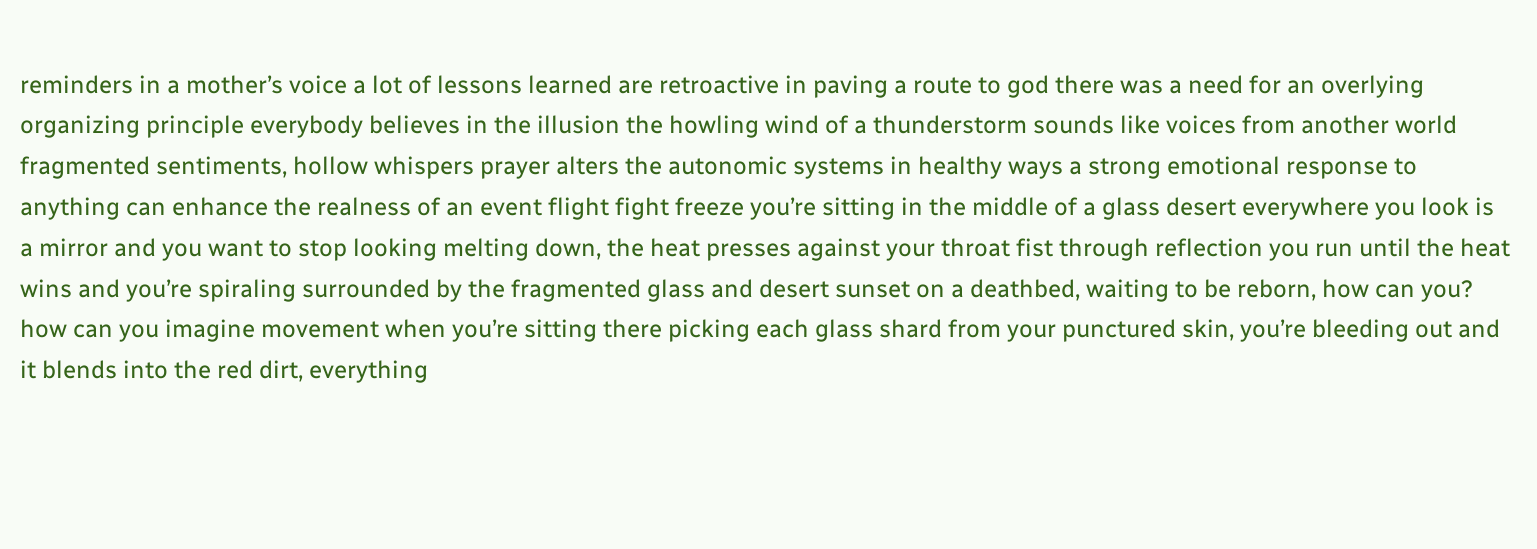reminders in a mother’s voice a lot of lessons learned are retroactive in paving a route to god there was a need for an overlying organizing principle everybody believes in the illusion the howling wind of a thunderstorm sounds like voices from another world fragmented sentiments, hollow whispers prayer alters the autonomic systems in healthy ways a strong emotional response to anything can enhance the realness of an event flight fight freeze you’re sitting in the middle of a glass desert everywhere you look is a mirror and you want to stop looking melting down, the heat presses against your throat fist through reflection you run until the heat wins and you’re spiraling surrounded by the fragmented glass and desert sunset on a deathbed, waiting to be reborn, how can you? how can you imagine movement when you’re sitting there picking each glass shard from your punctured skin, you’re bleeding out and it blends into the red dirt, everything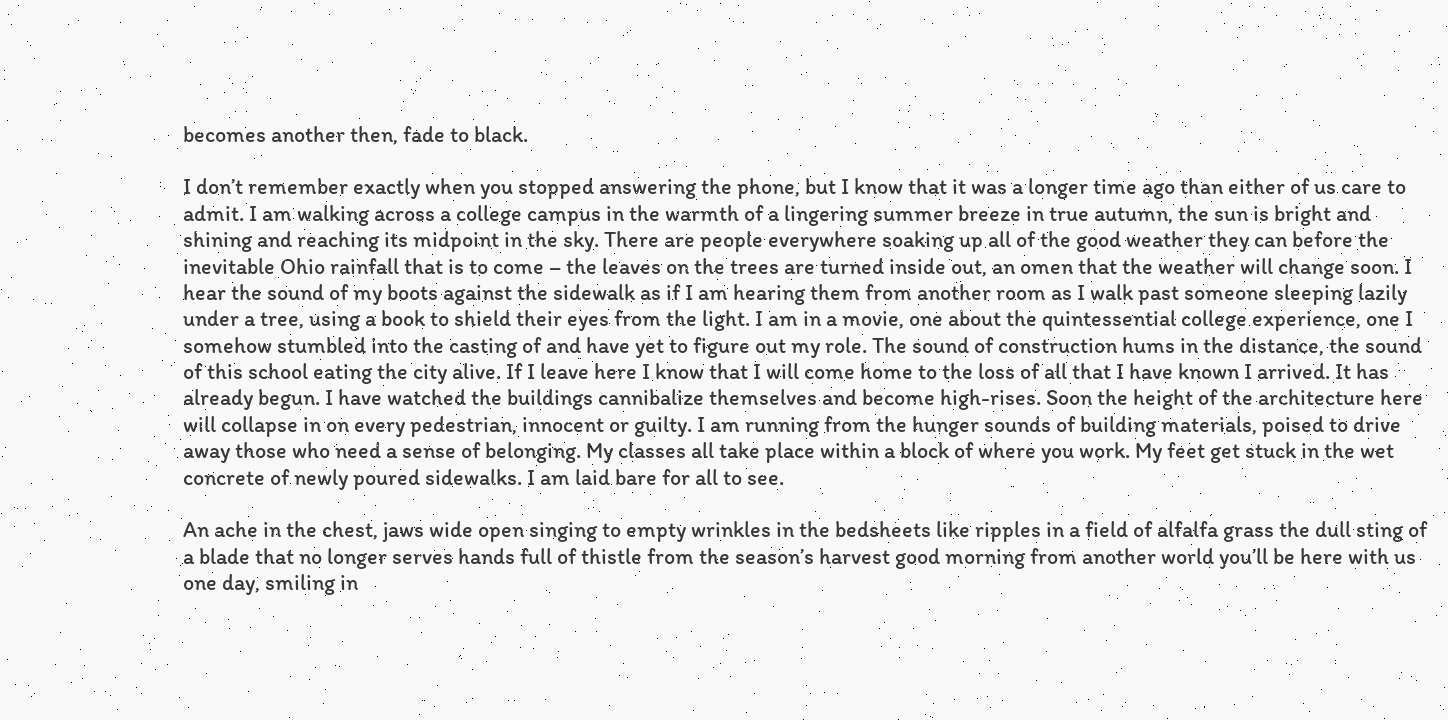becomes another then, fade to black.

I don’t remember exactly when you stopped answering the phone, but I know that it was a longer time ago than either of us care to admit. I am walking across a college campus in the warmth of a lingering summer breeze in true autumn, the sun is bright and shining and reaching its midpoint in the sky. There are people everywhere soaking up all of the good weather they can before the inevitable Ohio rainfall that is to come – the leaves on the trees are turned inside out, an omen that the weather will change soon. I hear the sound of my boots against the sidewalk as if I am hearing them from another room as I walk past someone sleeping lazily under a tree, using a book to shield their eyes from the light. I am in a movie, one about the quintessential college experience, one I somehow stumbled into the casting of and have yet to figure out my role. The sound of construction hums in the distance, the sound of this school eating the city alive. If I leave here I know that I will come home to the loss of all that I have known I arrived. It has already begun. I have watched the buildings cannibalize themselves and become high-rises. Soon the height of the architecture here will collapse in on every pedestrian, innocent or guilty. I am running from the hunger sounds of building materials, poised to drive away those who need a sense of belonging. My classes all take place within a block of where you work. My feet get stuck in the wet concrete of newly poured sidewalks. I am laid bare for all to see.

An ache in the chest, jaws wide open singing to empty wrinkles in the bedsheets like ripples in a field of alfalfa grass the dull sting of a blade that no longer serves hands full of thistle from the season’s harvest good morning from another world you’ll be here with us one day, smiling in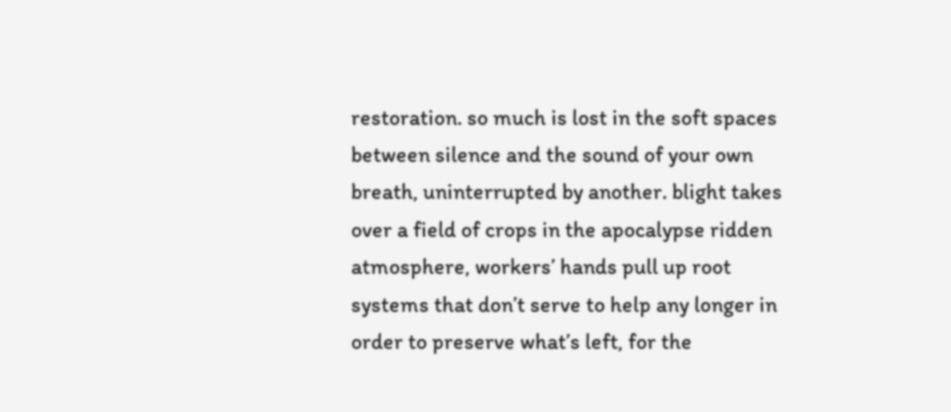restoration. so much is lost in the soft spaces between silence and the sound of your own breath, uninterrupted by another. blight takes over a field of crops in the apocalypse ridden atmosphere, workers’ hands pull up root systems that don’t serve to help any longer in order to preserve what’s left, for the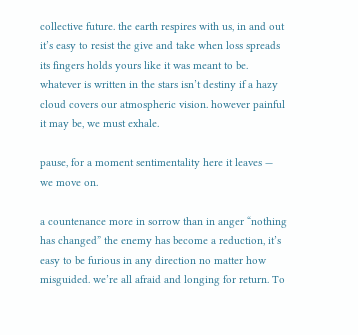collective future. the earth respires with us, in and out it’s easy to resist the give and take when loss spreads its fingers holds yours like it was meant to be. whatever is written in the stars isn’t destiny if a hazy cloud covers our atmospheric vision. however painful it may be, we must exhale.

pause, for a moment sentimentality here it leaves — we move on.

a countenance more in sorrow than in anger “nothing has changed” the enemy has become a reduction, it’s easy to be furious in any direction no matter how misguided. we’re all afraid and longing for return. To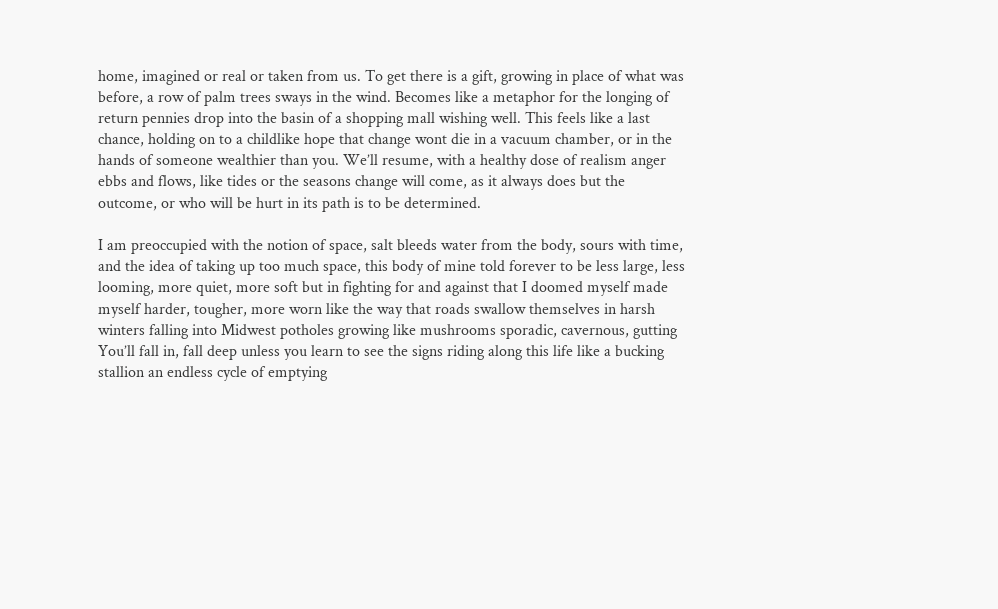home, imagined or real or taken from us. To get there is a gift, growing in place of what was before, a row of palm trees sways in the wind. Becomes like a metaphor for the longing of return pennies drop into the basin of a shopping mall wishing well. This feels like a last chance, holding on to a childlike hope that change wont die in a vacuum chamber, or in the hands of someone wealthier than you. We’ll resume, with a healthy dose of realism anger ebbs and flows, like tides or the seasons change will come, as it always does but the outcome, or who will be hurt in its path is to be determined.

I am preoccupied with the notion of space, salt bleeds water from the body, sours with time, and the idea of taking up too much space, this body of mine told forever to be less large, less looming, more quiet, more soft but in fighting for and against that I doomed myself made myself harder, tougher, more worn like the way that roads swallow themselves in harsh winters falling into Midwest potholes growing like mushrooms sporadic, cavernous, gutting You’ll fall in, fall deep unless you learn to see the signs riding along this life like a bucking stallion an endless cycle of emptying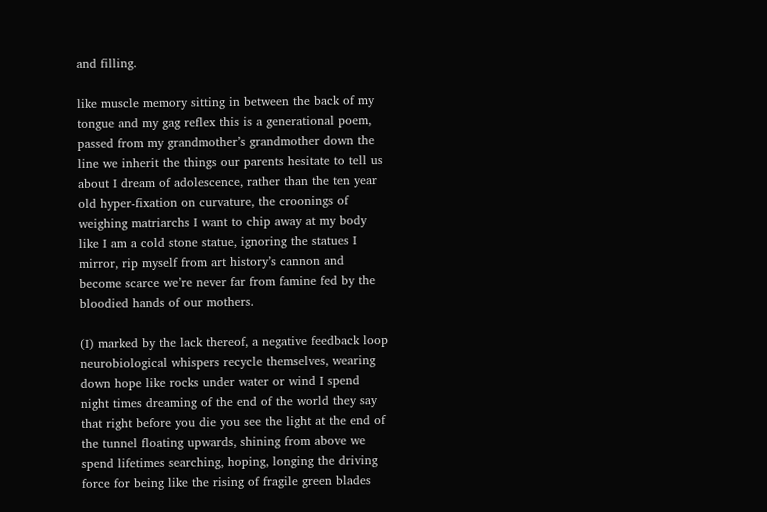and filling.

like muscle memory sitting in between the back of my tongue and my gag reflex this is a generational poem, passed from my grandmother’s grandmother down the line we inherit the things our parents hesitate to tell us about I dream of adolescence, rather than the ten year old hyper-fixation on curvature, the croonings of weighing matriarchs I want to chip away at my body like I am a cold stone statue, ignoring the statues I mirror, rip myself from art history’s cannon and become scarce we’re never far from famine fed by the bloodied hands of our mothers.

(I) marked by the lack thereof, a negative feedback loop neurobiological whispers recycle themselves, wearing down hope like rocks under water or wind I spend night times dreaming of the end of the world they say that right before you die you see the light at the end of the tunnel floating upwards, shining from above we spend lifetimes searching, hoping, longing the driving force for being like the rising of fragile green blades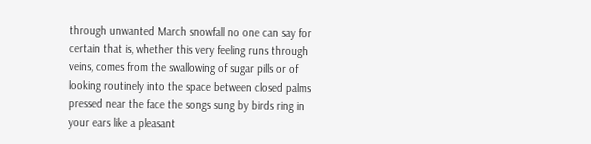through unwanted March snowfall no one can say for certain that is, whether this very feeling runs through veins, comes from the swallowing of sugar pills or of looking routinely into the space between closed palms pressed near the face the songs sung by birds ring in your ears like a pleasant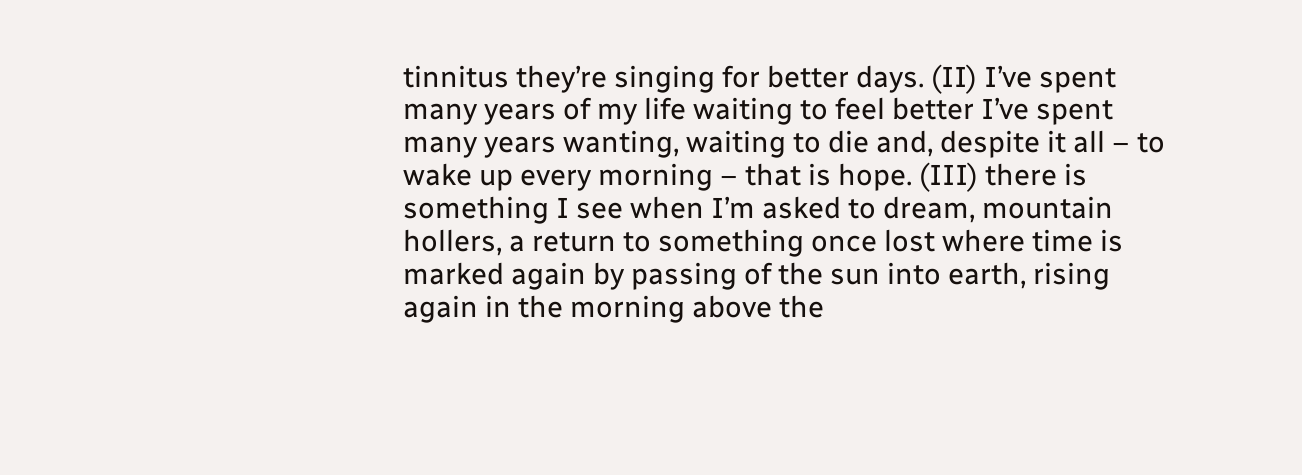tinnitus they’re singing for better days. (II) I’ve spent many years of my life waiting to feel better I’ve spent many years wanting, waiting to die and, despite it all – to wake up every morning – that is hope. (III) there is something I see when I’m asked to dream, mountain hollers, a return to something once lost where time is marked again by passing of the sun into earth, rising again in the morning above the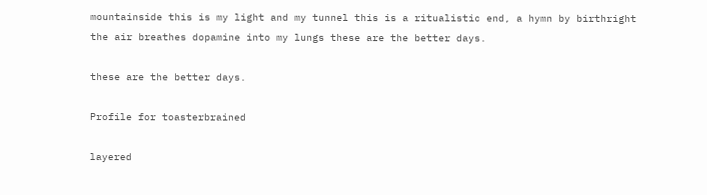mountainside this is my light and my tunnel this is a ritualistic end, a hymn by birthright the air breathes dopamine into my lungs these are the better days.

these are the better days.

Profile for toasterbrained

layered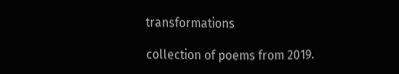transformations

collection of poems from 2019.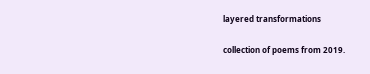layered transformations

collection of poems from 2019.